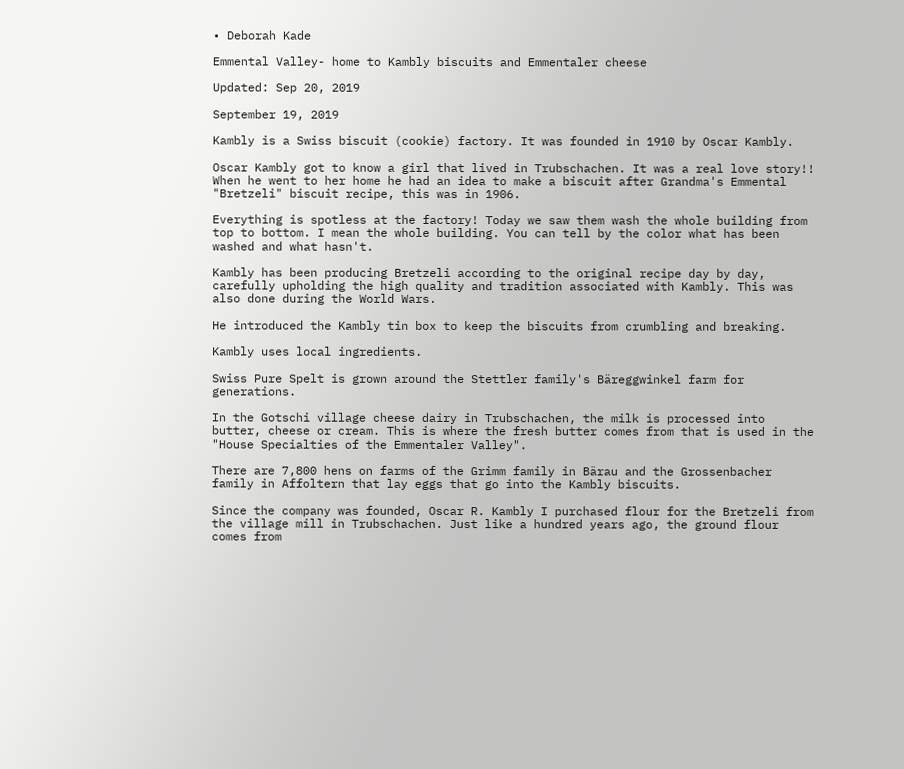• Deborah Kade

Emmental Valley- home to Kambly biscuits and Emmentaler cheese

Updated: Sep 20, 2019

September 19, 2019

Kambly is a Swiss biscuit (cookie) factory. It was founded in 1910 by Oscar Kambly.

Oscar Kambly got to know a girl that lived in Trubschachen. It was a real love story!! When he went to her home he had an idea to make a biscuit after Grandma's Emmental "Bretzeli" biscuit recipe, this was in 1906.

Everything is spotless at the factory! Today we saw them wash the whole building from top to bottom. I mean the whole building. You can tell by the color what has been washed and what hasn't.

Kambly has been producing Bretzeli according to the original recipe day by day, carefully upholding the high quality and tradition associated with Kambly. This was also done during the World Wars.

He introduced the Kambly tin box to keep the biscuits from crumbling and breaking.

Kambly uses local ingredients.

Swiss Pure Spelt is grown around the Stettler family's Bäreggwinkel farm for generations.

In the Gotschi village cheese dairy in Trubschachen, the milk is processed into butter, cheese or cream. This is where the fresh butter comes from that is used in the "House Specialties of the Emmentaler Valley".

There are 7,800 hens on farms of the Grimm family in Bärau and the Grossenbacher family in Affoltern that lay eggs that go into the Kambly biscuits.

Since the company was founded, Oscar R. Kambly I purchased flour for the Bretzeli from the village mill in Trubschachen. Just like a hundred years ago, the ground flour comes from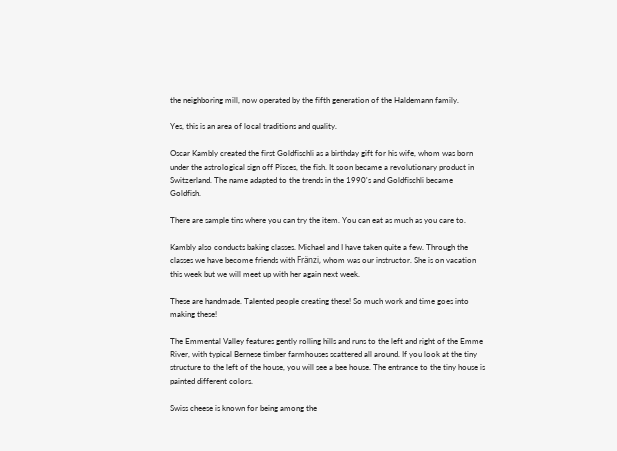the neighboring mill, now operated by the fifth generation of the Haldemann family.

Yes, this is an area of local traditions and quality.

Oscar Kambly created the first Goldfischli as a birthday gift for his wife, whom was born under the astrological sign off Pisces, the fish. It soon became a revolutionary product in Switzerland. The name adapted to the trends in the 1990's and Goldfischli became Goldfish.

There are sample tins where you can try the item. You can eat as much as you care to.

Kambly also conducts baking classes. Michael and I have taken quite a few. Through the classes we have become friends with Fränzi, whom was our instructor. She is on vacation this week but we will meet up with her again next week.

These are handmade. Talented people creating these! So much work and time goes into making these!

The Emmental Valley features gently rolling hills and runs to the left and right of the Emme River, with typical Bernese timber farmhouses scattered all around. If you look at the tiny structure to the left of the house, you will see a bee house. The entrance to the tiny house is painted different colors.

Swiss cheese is known for being among the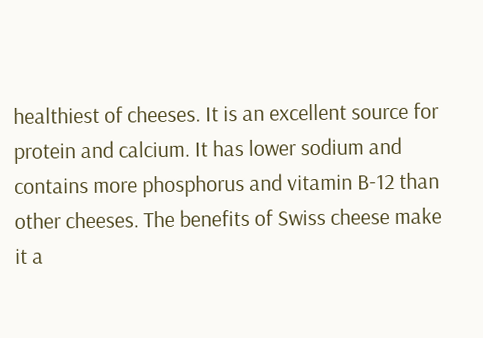healthiest of cheeses. It is an excellent source for protein and calcium. It has lower sodium and contains more phosphorus and vitamin B-12 than other cheeses. The benefits of Swiss cheese make it a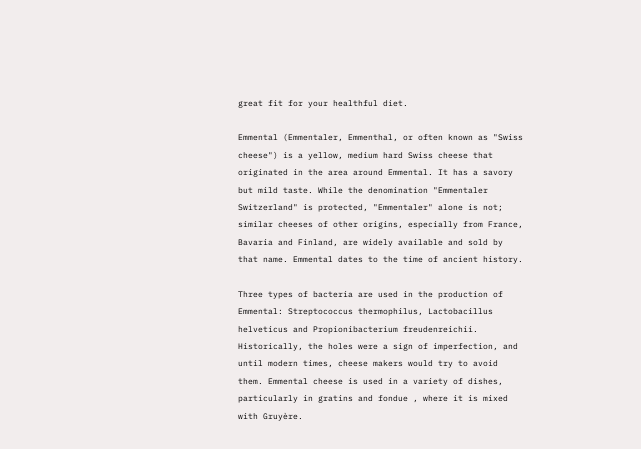great fit for your healthful diet.

Emmental (Emmentaler, Emmenthal, or often known as "Swiss cheese") is a yellow, medium hard Swiss cheese that originated in the area around Emmental. It has a savory but mild taste. While the denomination "Emmentaler Switzerland" is protected, "Emmentaler" alone is not; similar cheeses of other origins, especially from France, Bavaria and Finland, are widely available and sold by that name. Emmental dates to the time of ancient history.

Three types of bacteria are used in the production of Emmental: Streptococcus thermophilus, Lactobacillus helveticus and Propionibacterium freudenreichii. Historically, the holes were a sign of imperfection, and until modern times, cheese makers would try to avoid them. Emmental cheese is used in a variety of dishes, particularly in gratins and fondue , where it is mixed with Gruyère.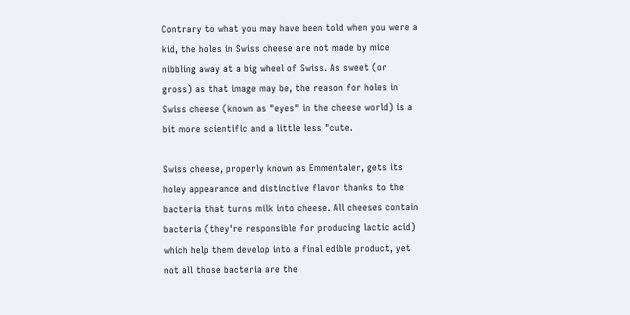Contrary to what you may have been told when you were a kid, the holes in Swiss cheese are not made by mice nibbling away at a big wheel of Swiss. As sweet (or gross) as that image may be, the reason for holes in Swiss cheese (known as "eyes" in the cheese world) is a bit more scientific and a little less "cute.

Swiss cheese, properly known as Emmentaler, gets its holey appearance and distinctive flavor thanks to the bacteria that turns milk into cheese. All cheeses contain bacteria (they're responsible for producing lactic acid) which help them develop into a final edible product, yet not all those bacteria are the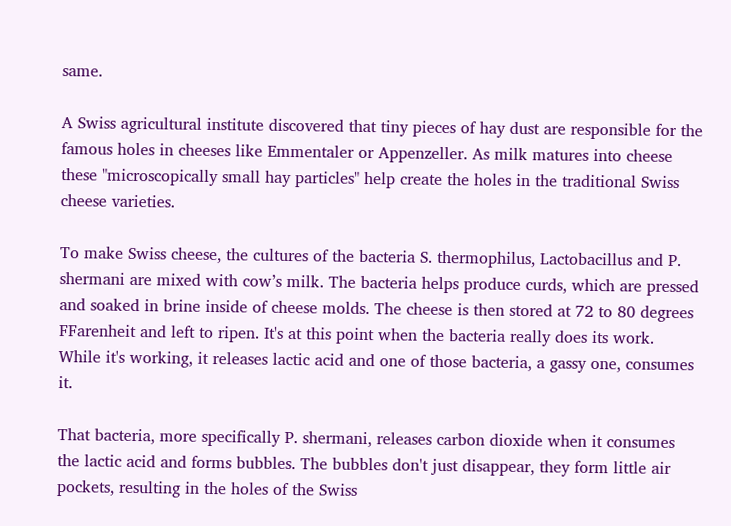same.

A Swiss agricultural institute discovered that tiny pieces of hay dust are responsible for the famous holes in cheeses like Emmentaler or Appenzeller. As milk matures into cheese these "microscopically small hay particles" help create the holes in the traditional Swiss cheese varieties.

To make Swiss cheese, the cultures of the bacteria S. thermophilus, Lactobacillus and P. shermani are mixed with cow’s milk. The bacteria helps produce curds, which are pressed and soaked in brine inside of cheese molds. The cheese is then stored at 72 to 80 degrees FFarenheit and left to ripen. It's at this point when the bacteria really does its work. While it's working, it releases lactic acid and one of those bacteria, a gassy one, consumes it.

That bacteria, more specifically P. shermani, releases carbon dioxide when it consumes the lactic acid and forms bubbles. The bubbles don't just disappear, they form little air pockets, resulting in the holes of the Swiss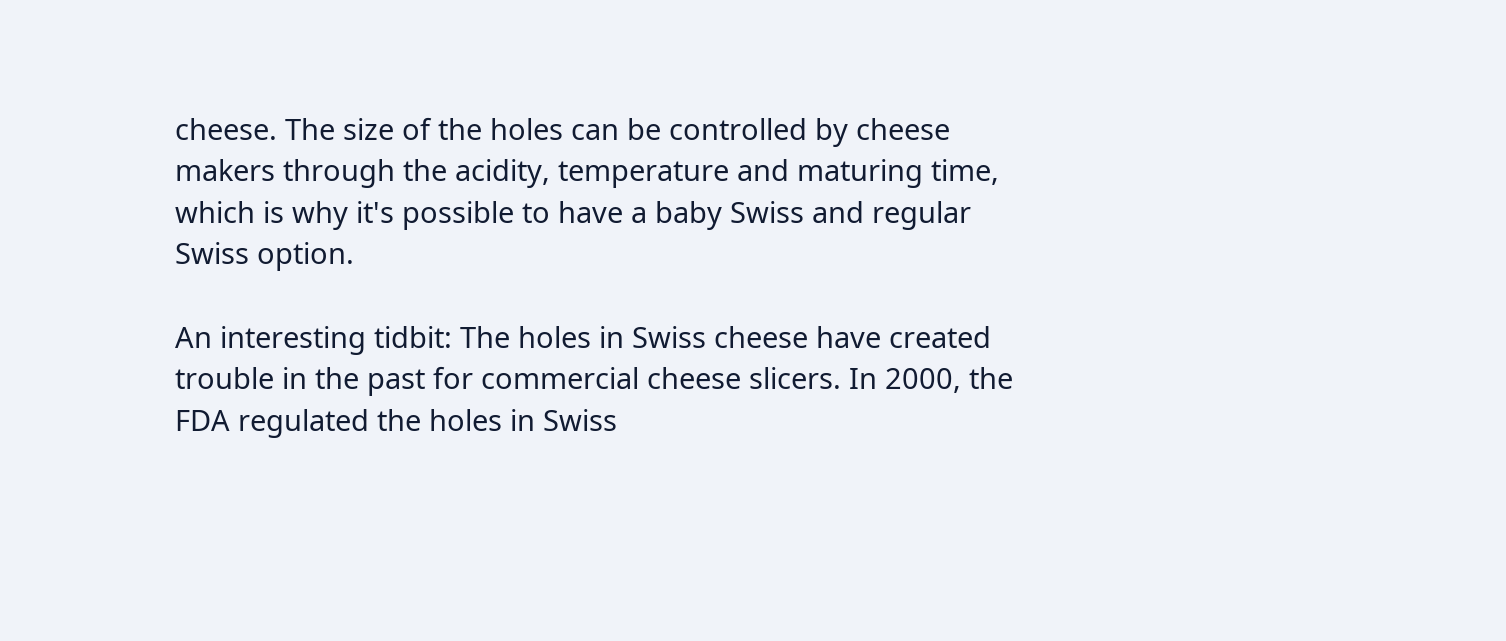cheese. The size of the holes can be controlled by cheese makers through the acidity, temperature and maturing time, which is why it's possible to have a baby Swiss and regular Swiss option.

An interesting tidbit: The holes in Swiss cheese have created trouble in the past for commercial cheese slicers. In 2000, the FDA regulated the holes in Swiss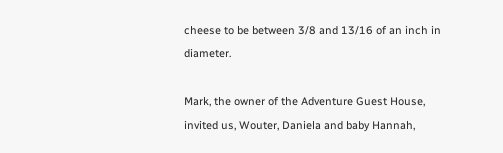cheese to be between 3/8 and 13/16 of an inch in diameter.

Mark, the owner of the Adventure Guest House, invited us, Wouter, Daniela and baby Hannah,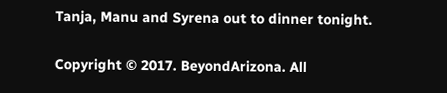Tanja, Manu and Syrena out to dinner tonight.


Copyright © 2017. BeyondArizona. All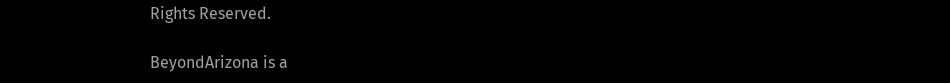Rights Reserved.

BeyondArizona is a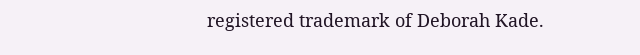registered trademark of Deborah Kade.